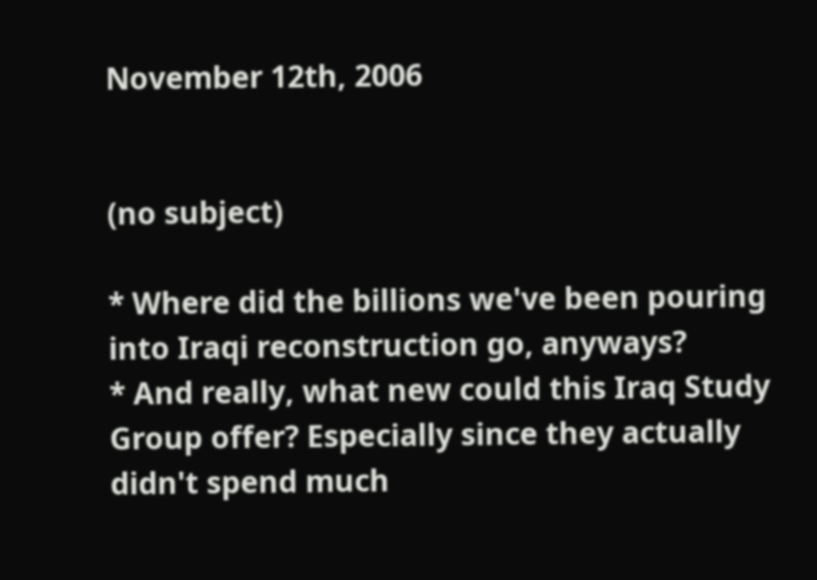November 12th, 2006


(no subject)

* Where did the billions we've been pouring into Iraqi reconstruction go, anyways?
* And really, what new could this Iraq Study Group offer? Especially since they actually didn't spend much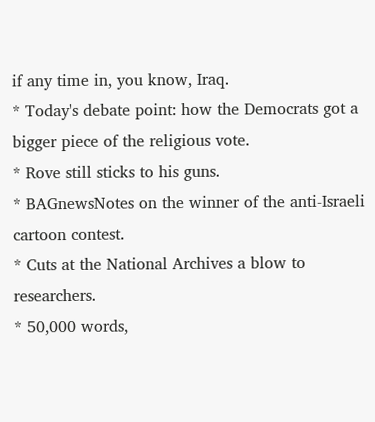if any time in, you know, Iraq.
* Today's debate point: how the Democrats got a bigger piece of the religious vote.
* Rove still sticks to his guns.
* BAGnewsNotes on the winner of the anti-Israeli cartoon contest.
* Cuts at the National Archives a blow to researchers.
* 50,000 words,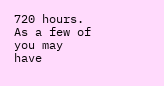720 hours. As a few of you may have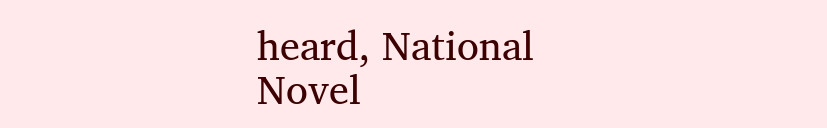heard, National Novel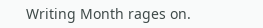Writing Month rages on.